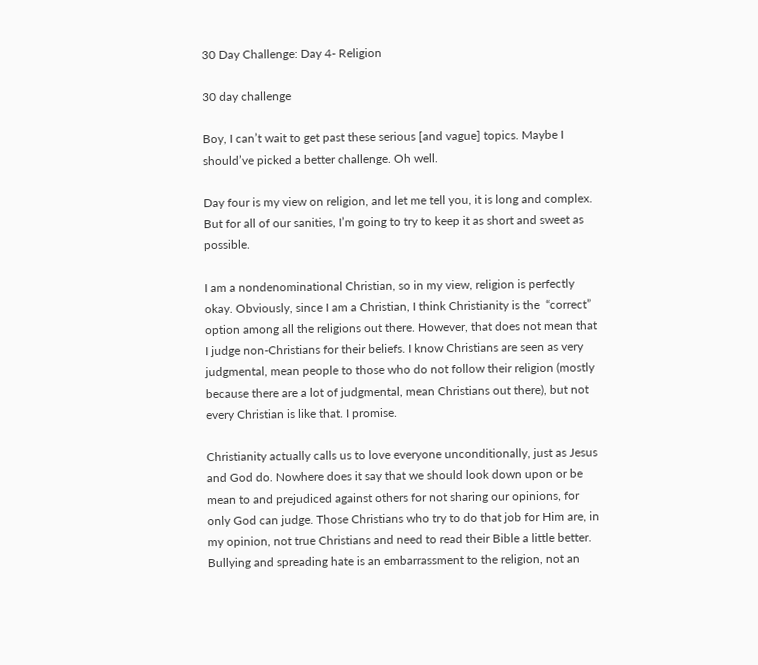30 Day Challenge: Day 4- Religion

30 day challenge

Boy, I can’t wait to get past these serious [and vague] topics. Maybe I should’ve picked a better challenge. Oh well.

Day four is my view on religion, and let me tell you, it is long and complex. But for all of our sanities, I’m going to try to keep it as short and sweet as possible.

I am a nondenominational Christian, so in my view, religion is perfectly okay. Obviously, since I am a Christian, I think Christianity is the  “correct” option among all the religions out there. However, that does not mean that I judge non-Christians for their beliefs. I know Christians are seen as very judgmental, mean people to those who do not follow their religion (mostly because there are a lot of judgmental, mean Christians out there), but not every Christian is like that. I promise.

Christianity actually calls us to love everyone unconditionally, just as Jesus and God do. Nowhere does it say that we should look down upon or be mean to and prejudiced against others for not sharing our opinions, for only God can judge. Those Christians who try to do that job for Him are, in my opinion, not true Christians and need to read their Bible a little better. Bullying and spreading hate is an embarrassment to the religion, not an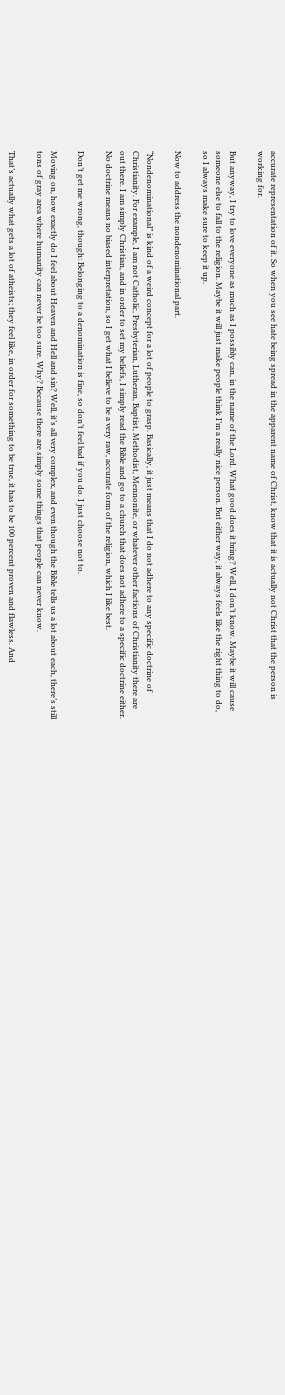accurate representation of it. So when you see hate being spread in the apparent name of Christ, know that it is actually not Christ that the person is working for.

But anyway, I try to love everyone as much as I possibly can, in the name of the Lord. What good does it bring? Well, I don’t know. Maybe it will cause someone else to fall to the religion. Maybe it will just make people think I’m a really nice person. But either way, it always feels like the right thing to do, so I always make sure to keep it up.

Now to address the nondenominational part.

“Nondenominational” is kind of a weird concept for a lot of people to grasp. Basically, it just means that I do not adhere to any specific doctrine of Christianity. For example, I am not Catholic, Presbyterian, Lutheran, Baptist, Methodist, Mennonite, or whatever other factions of Christianity there are out there. I am simply Christian, and in order to set my beliefs, I simply read the Bible and go to a church that does not adhere to a specific doctrine either. No doctrine means no biased interpretation, so I get what I believe to be a very raw, accurate form of the religion, which I like best.

Don’t get me wrong, though: Belonging to a denomination is fine, so don’t feel bad if you do. I just choose not to.

Moving on, how exactly do I feel about Heaven and Hell and sin? Well, it’s all very complex, and even though the Bible tells us a lot about each, there’s still tons of gray area where humanity can never be too sure. Why? Because there are simply some things that people can never know.

That’s actually what gets a lot of atheists; they feel like, in order for something to be true, it has to be 100 percent proven and flawless. And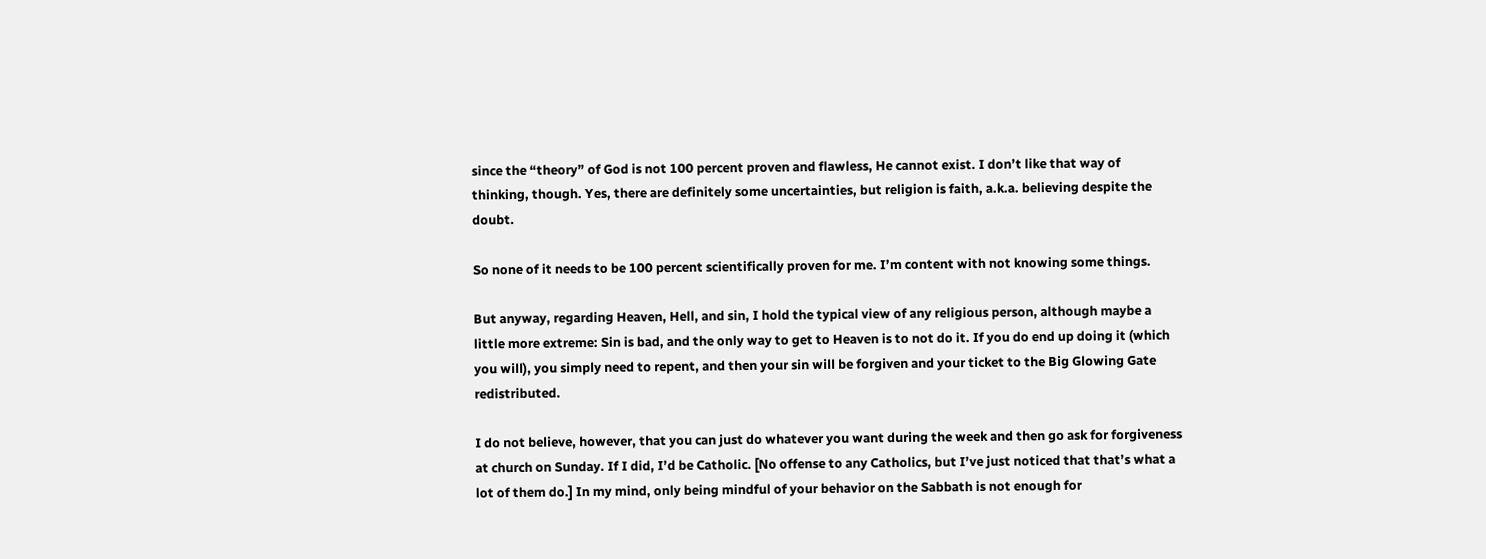since the “theory” of God is not 100 percent proven and flawless, He cannot exist. I don’t like that way of thinking, though. Yes, there are definitely some uncertainties, but religion is faith, a.k.a. believing despite the doubt.

So none of it needs to be 100 percent scientifically proven for me. I’m content with not knowing some things.

But anyway, regarding Heaven, Hell, and sin, I hold the typical view of any religious person, although maybe a little more extreme: Sin is bad, and the only way to get to Heaven is to not do it. If you do end up doing it (which you will), you simply need to repent, and then your sin will be forgiven and your ticket to the Big Glowing Gate redistributed.

I do not believe, however, that you can just do whatever you want during the week and then go ask for forgiveness at church on Sunday. If I did, I’d be Catholic. [No offense to any Catholics, but I’ve just noticed that that’s what a lot of them do.] In my mind, only being mindful of your behavior on the Sabbath is not enough for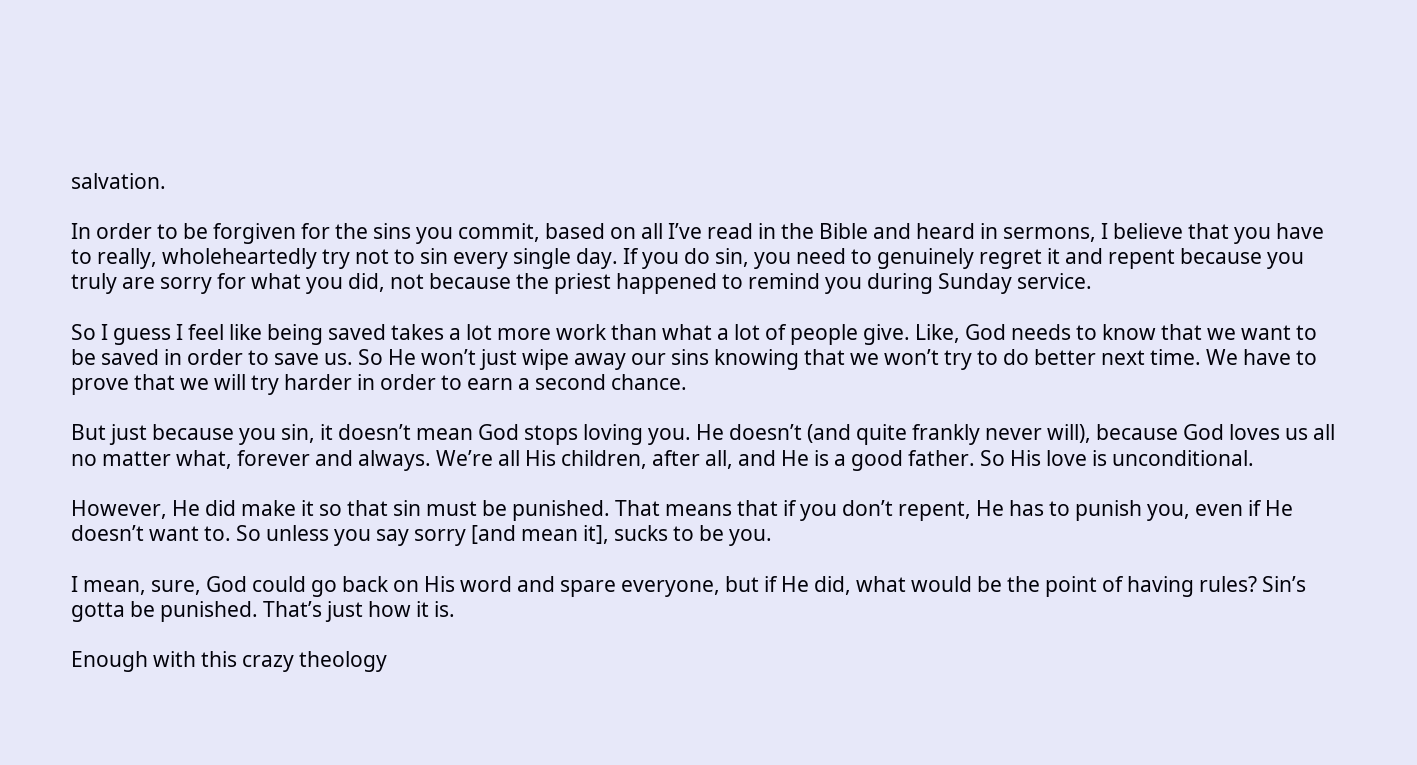salvation.

In order to be forgiven for the sins you commit, based on all I’ve read in the Bible and heard in sermons, I believe that you have to really, wholeheartedly try not to sin every single day. If you do sin, you need to genuinely regret it and repent because you truly are sorry for what you did, not because the priest happened to remind you during Sunday service.

So I guess I feel like being saved takes a lot more work than what a lot of people give. Like, God needs to know that we want to be saved in order to save us. So He won’t just wipe away our sins knowing that we won’t try to do better next time. We have to prove that we will try harder in order to earn a second chance.

But just because you sin, it doesn’t mean God stops loving you. He doesn’t (and quite frankly never will), because God loves us all no matter what, forever and always. We’re all His children, after all, and He is a good father. So His love is unconditional.

However, He did make it so that sin must be punished. That means that if you don’t repent, He has to punish you, even if He doesn’t want to. So unless you say sorry [and mean it], sucks to be you.

I mean, sure, God could go back on His word and spare everyone, but if He did, what would be the point of having rules? Sin’s gotta be punished. That’s just how it is.

Enough with this crazy theology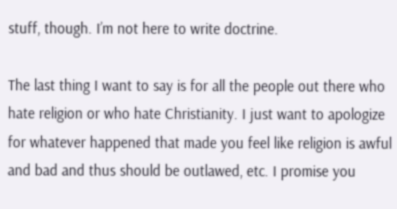stuff, though. I’m not here to write doctrine.

The last thing I want to say is for all the people out there who hate religion or who hate Christianity. I just want to apologize for whatever happened that made you feel like religion is awful and bad and thus should be outlawed, etc. I promise you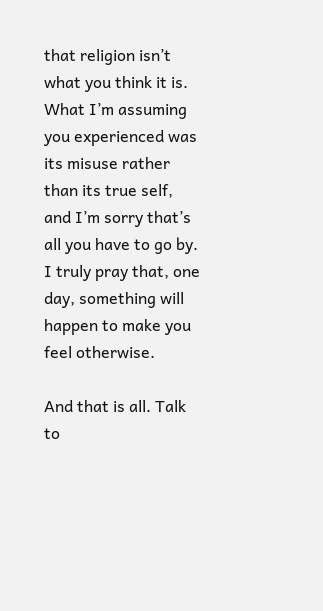that religion isn’t what you think it is. What I’m assuming you experienced was its misuse rather than its true self, and I’m sorry that’s all you have to go by. I truly pray that, one day, something will happen to make you feel otherwise.

And that is all. Talk to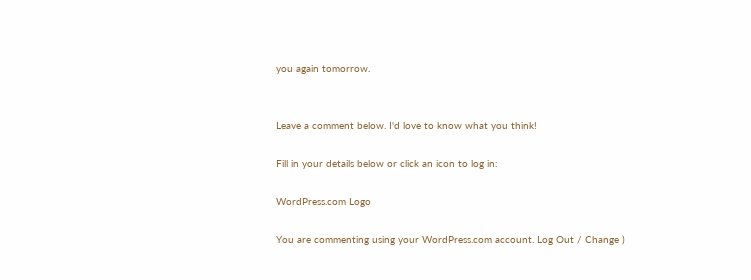you again tomorrow.


Leave a comment below. I'd love to know what you think!

Fill in your details below or click an icon to log in:

WordPress.com Logo

You are commenting using your WordPress.com account. Log Out / Change )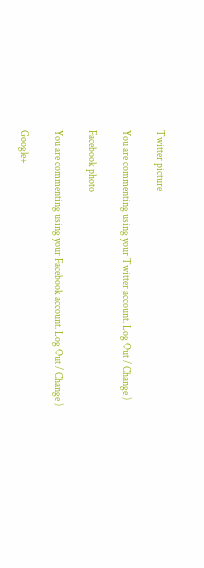Twitter picture

You are commenting using your Twitter account. Log Out / Change )

Facebook photo

You are commenting using your Facebook account. Log Out / Change )

Google+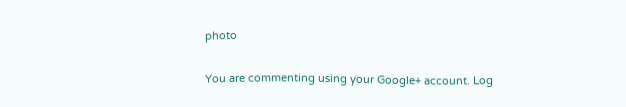photo

You are commenting using your Google+ account. Log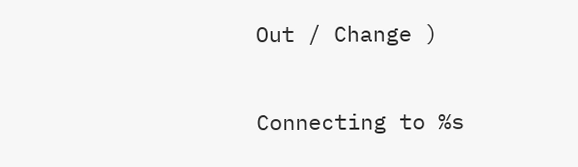Out / Change )

Connecting to %s